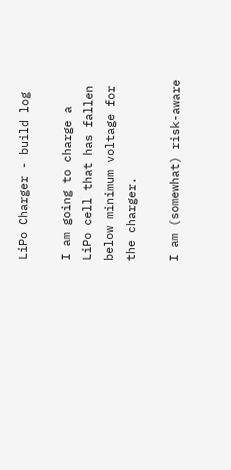LiPo Charger - build log

I am going to charge a LiPo cell that has fallen below minimum voltage for the charger.

I am (somewhat) risk-aware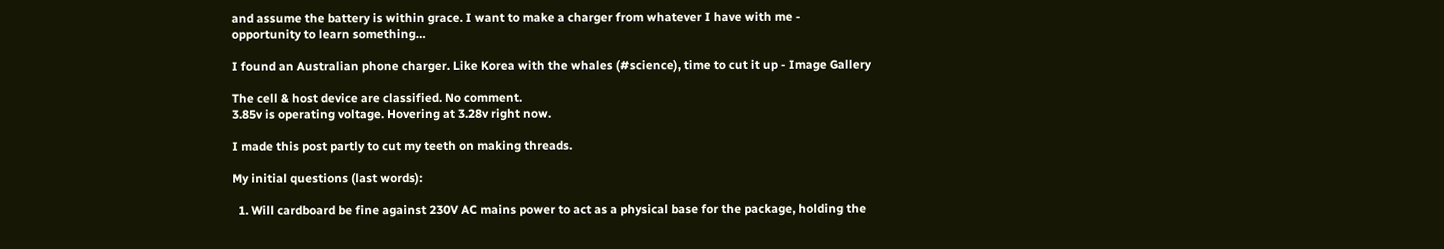and assume the battery is within grace. I want to make a charger from whatever I have with me - opportunity to learn something…

I found an Australian phone charger. Like Korea with the whales (#science), time to cut it up - Image Gallery

The cell & host device are classified. No comment.
3.85v is operating voltage. Hovering at 3.28v right now.

I made this post partly to cut my teeth on making threads.

My initial questions (last words):

  1. Will cardboard be fine against 230V AC mains power to act as a physical base for the package, holding the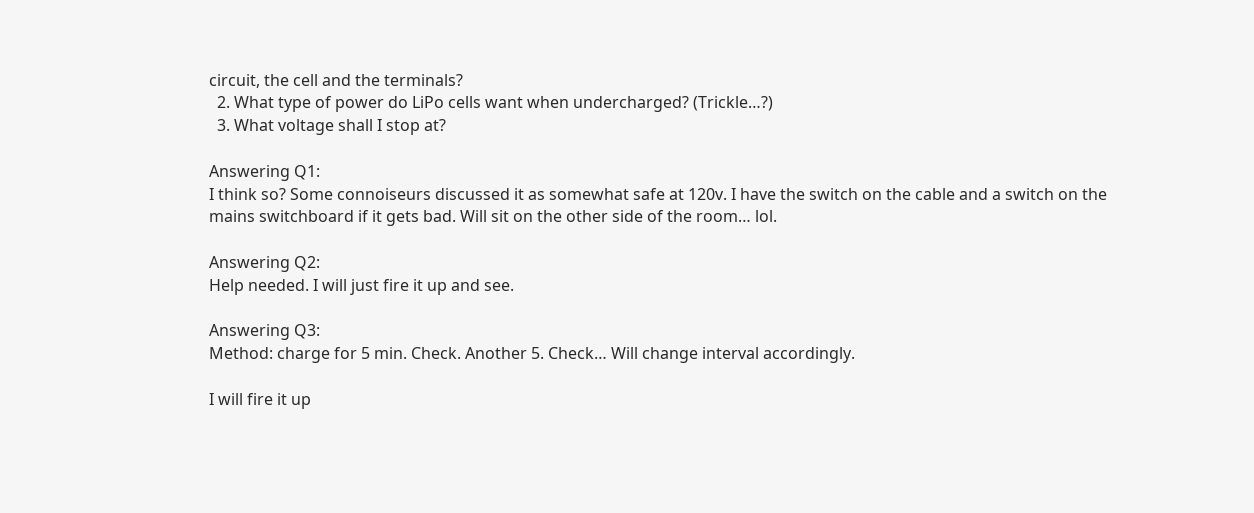circuit, the cell and the terminals?
  2. What type of power do LiPo cells want when undercharged? (Trickle…?)
  3. What voltage shall I stop at?

Answering Q1:
I think so? Some connoiseurs discussed it as somewhat safe at 120v. I have the switch on the cable and a switch on the mains switchboard if it gets bad. Will sit on the other side of the room… lol.

Answering Q2:
Help needed. I will just fire it up and see.

Answering Q3:
Method: charge for 5 min. Check. Another 5. Check… Will change interval accordingly.

I will fire it up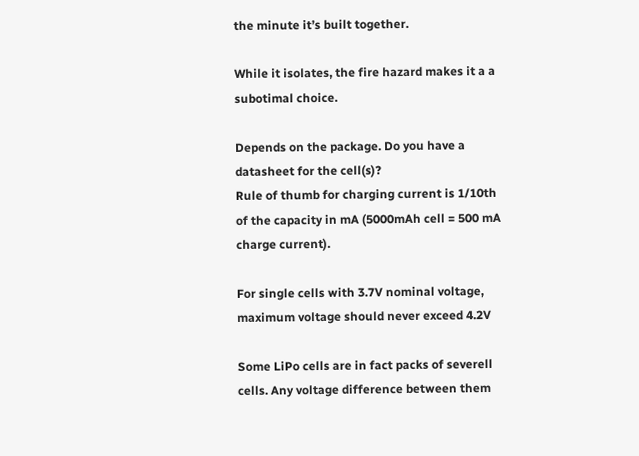the minute it’s built together.

While it isolates, the fire hazard makes it a a subotimal choice.

Depends on the package. Do you have a datasheet for the cell(s)?
Rule of thumb for charging current is 1/10th of the capacity in mA (5000mAh cell = 500 mA charge current).

For single cells with 3.7V nominal voltage, maximum voltage should never exceed 4.2V

Some LiPo cells are in fact packs of severell cells. Any voltage difference between them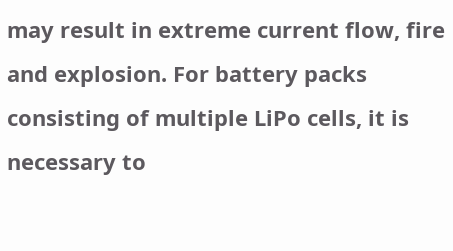may result in extreme current flow, fire and explosion. For battery packs consisting of multiple LiPo cells, it is necessary to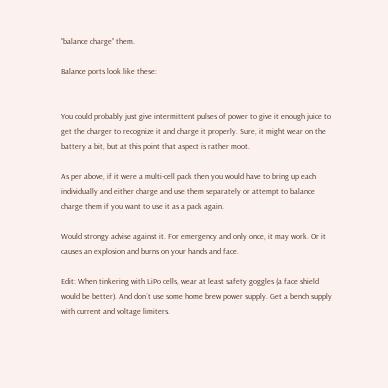“balance charge” them.

Balance ports look like these:


You could probably just give intermittent pulses of power to give it enough juice to get the charger to recognize it and charge it properly. Sure, it might wear on the battery a bit, but at this point that aspect is rather moot.

As per above, if it were a multi-cell pack then you would have to bring up each individually and either charge and use them separately or attempt to balance charge them if you want to use it as a pack again.

Would strongy advise against it. For emergency and only once, it may work. Or it causes an explosion and burns on your hands and face.

Edit: When tinkering with LiPo cells, wear at least safety goggles (a face shield would be better). And don´t use some home brew power supply. Get a bench supply with current and voltage limiters.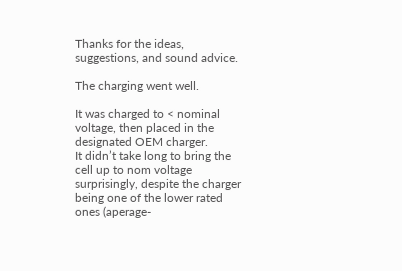Thanks for the ideas, suggestions, and sound advice.

The charging went well.

It was charged to < nominal voltage, then placed in the designated OEM charger.
It didn’t take long to bring the cell up to nom voltage surprisingly, despite the charger being one of the lower rated ones (aperage-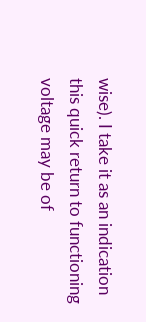wise). I take it as an indication this quick return to functioning voltage may be of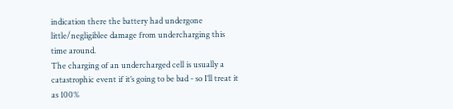indication there the battery had undergone little/negligiblee damage from undercharging this time around.
The charging of an undercharged cell is usually a catastrophic event if it’s going to be bad - so I’ll treat it as 100%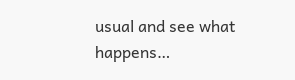usual and see what happens…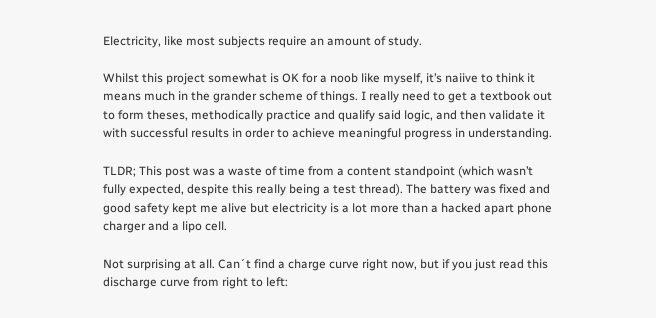Electricity, like most subjects require an amount of study.

Whilst this project somewhat is OK for a noob like myself, it’s naiive to think it means much in the grander scheme of things. I really need to get a textbook out to form theses, methodically practice and qualify said logic, and then validate it with successful results in order to achieve meaningful progress in understanding.

TLDR; This post was a waste of time from a content standpoint (which wasn’t fully expected, despite this really being a test thread). The battery was fixed and good safety kept me alive but electricity is a lot more than a hacked apart phone charger and a lipo cell.

Not surprising at all. Can´t find a charge curve right now, but if you just read this discharge curve from right to left: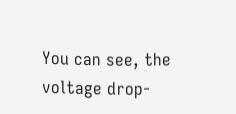You can see, the voltage drop-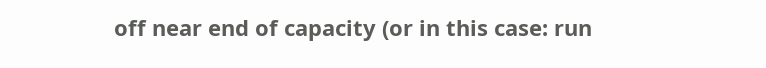off near end of capacity (or in this case: run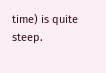time) is quite steep.